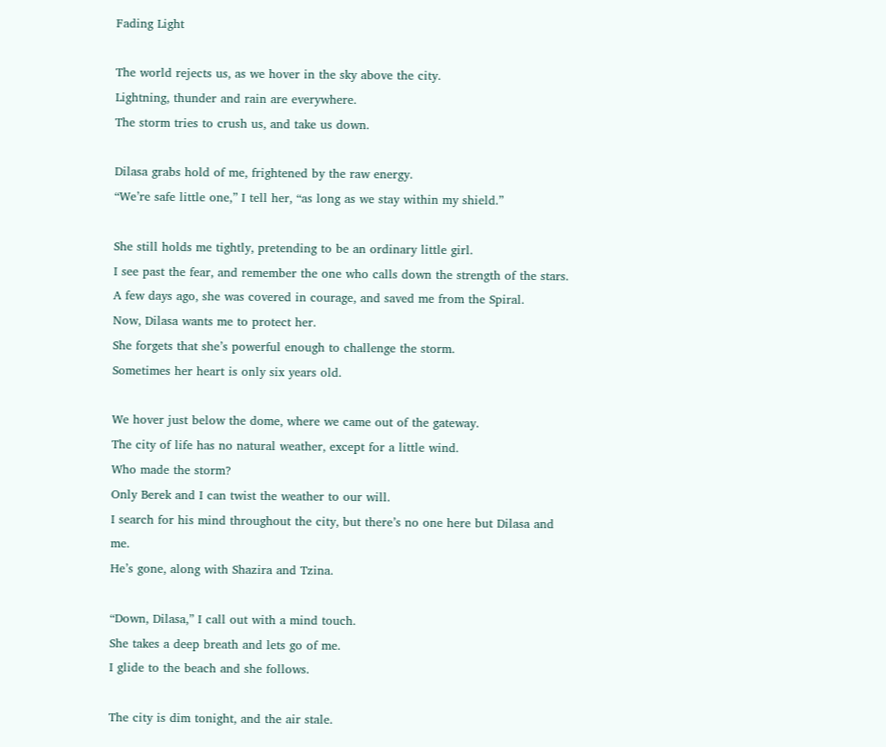Fading Light

The world rejects us, as we hover in the sky above the city.
Lightning, thunder and rain are everywhere.
The storm tries to crush us, and take us down.

Dilasa grabs hold of me, frightened by the raw energy.
“We’re safe little one,” I tell her, “as long as we stay within my shield.”

She still holds me tightly, pretending to be an ordinary little girl.
I see past the fear, and remember the one who calls down the strength of the stars.
A few days ago, she was covered in courage, and saved me from the Spiral.
Now, Dilasa wants me to protect her.
She forgets that she’s powerful enough to challenge the storm.
Sometimes her heart is only six years old.

We hover just below the dome, where we came out of the gateway.
The city of life has no natural weather, except for a little wind.
Who made the storm?
Only Berek and I can twist the weather to our will.
I search for his mind throughout the city, but there’s no one here but Dilasa and me.
He’s gone, along with Shazira and Tzina.

“Down, Dilasa,” I call out with a mind touch.
She takes a deep breath and lets go of me.
I glide to the beach and she follows.

The city is dim tonight, and the air stale.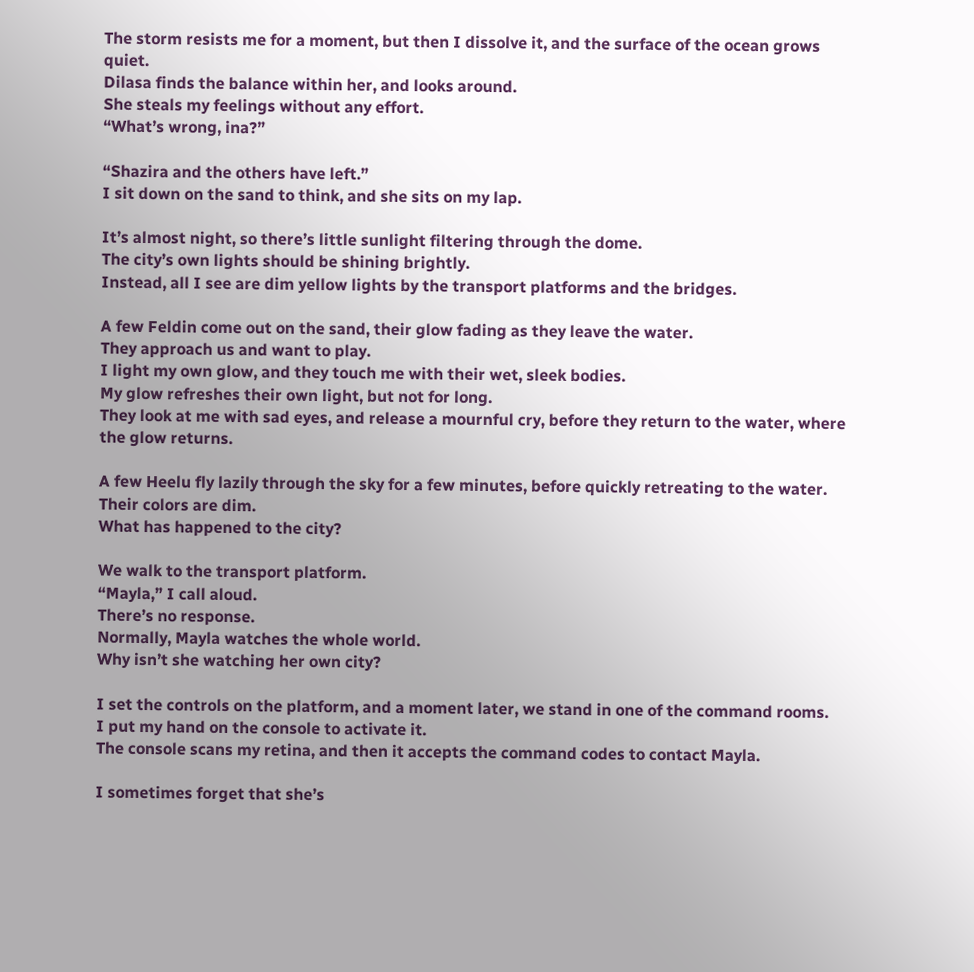The storm resists me for a moment, but then I dissolve it, and the surface of the ocean grows quiet.
Dilasa finds the balance within her, and looks around.
She steals my feelings without any effort.
“What’s wrong, ina?”

“Shazira and the others have left.”
I sit down on the sand to think, and she sits on my lap.

It’s almost night, so there’s little sunlight filtering through the dome.
The city’s own lights should be shining brightly.
Instead, all I see are dim yellow lights by the transport platforms and the bridges.

A few Feldin come out on the sand, their glow fading as they leave the water.
They approach us and want to play.
I light my own glow, and they touch me with their wet, sleek bodies.
My glow refreshes their own light, but not for long.
They look at me with sad eyes, and release a mournful cry, before they return to the water, where the glow returns.

A few Heelu fly lazily through the sky for a few minutes, before quickly retreating to the water.
Their colors are dim.
What has happened to the city?

We walk to the transport platform.
“Mayla,” I call aloud.
There’s no response.
Normally, Mayla watches the whole world.
Why isn’t she watching her own city?

I set the controls on the platform, and a moment later, we stand in one of the command rooms.
I put my hand on the console to activate it.
The console scans my retina, and then it accepts the command codes to contact Mayla.

I sometimes forget that she’s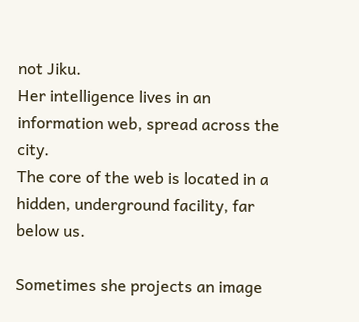not Jiku.
Her intelligence lives in an information web, spread across the city.
The core of the web is located in a hidden, underground facility, far below us.

Sometimes she projects an image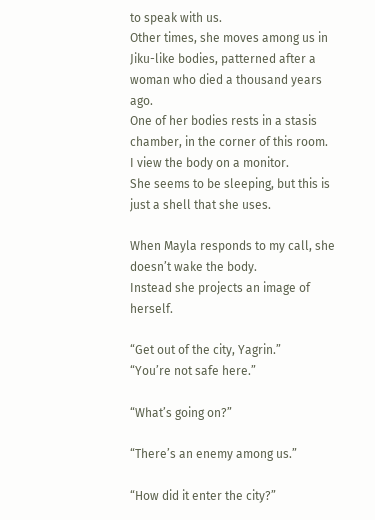to speak with us.
Other times, she moves among us in Jiku-like bodies, patterned after a woman who died a thousand years ago.
One of her bodies rests in a stasis chamber, in the corner of this room.
I view the body on a monitor.
She seems to be sleeping, but this is just a shell that she uses.

When Mayla responds to my call, she doesn’t wake the body.
Instead she projects an image of herself.

“Get out of the city, Yagrin.”
“You’re not safe here.”

“What’s going on?”

“There’s an enemy among us.”

“How did it enter the city?”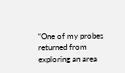“One of my probes returned from exploring an area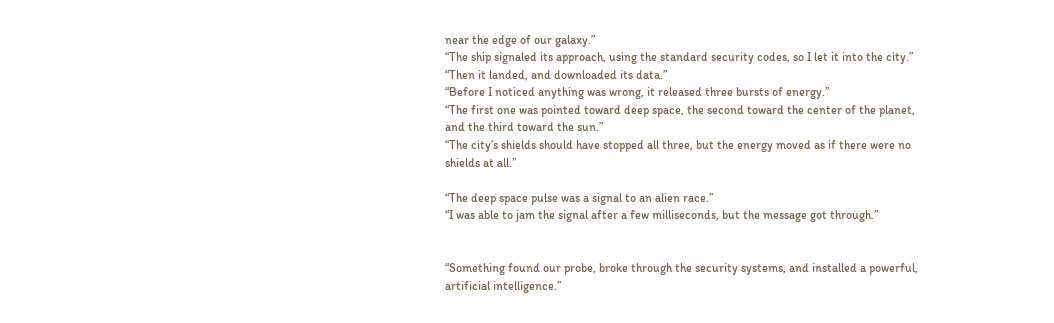near the edge of our galaxy.”
“The ship signaled its approach, using the standard security codes, so I let it into the city.”
“Then it landed, and downloaded its data.”
“Before I noticed anything was wrong, it released three bursts of energy.”
“The first one was pointed toward deep space, the second toward the center of the planet, and the third toward the sun.”
“The city’s shields should have stopped all three, but the energy moved as if there were no shields at all.”

“The deep space pulse was a signal to an alien race.”
“I was able to jam the signal after a few milliseconds, but the message got through.”


“Something found our probe, broke through the security systems, and installed a powerful, artificial intelligence.”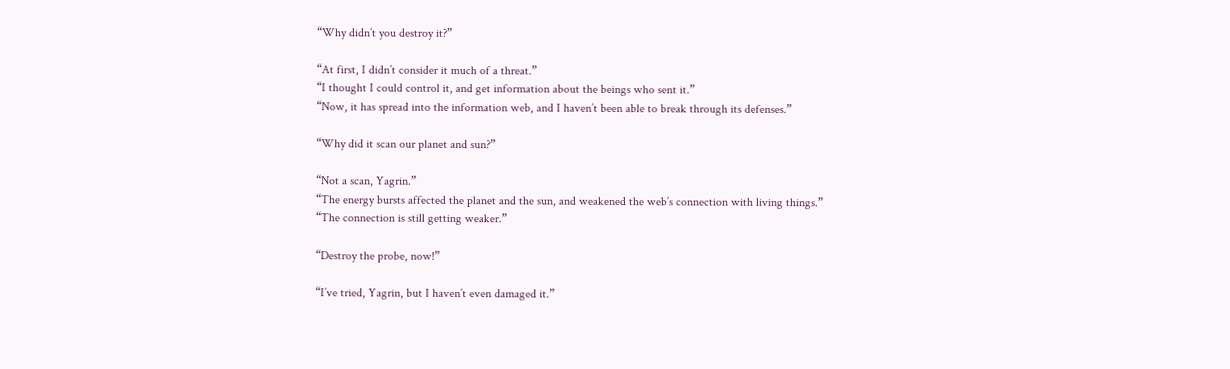“Why didn’t you destroy it?”

“At first, I didn’t consider it much of a threat.”
“I thought I could control it, and get information about the beings who sent it.”
“Now, it has spread into the information web, and I haven’t been able to break through its defenses.”

“Why did it scan our planet and sun?”

“Not a scan, Yagrin.”
“The energy bursts affected the planet and the sun, and weakened the web’s connection with living things.”
“The connection is still getting weaker.”

“Destroy the probe, now!”

“I’ve tried, Yagrin, but I haven’t even damaged it.”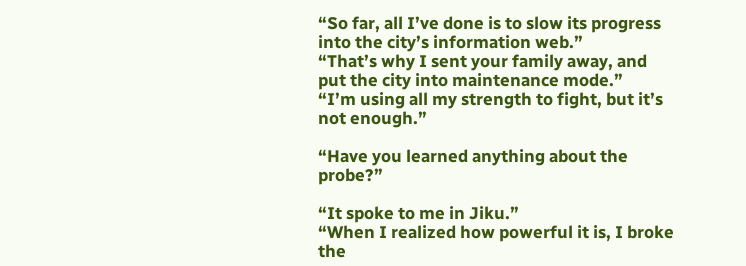“So far, all I’ve done is to slow its progress into the city’s information web.”
“That’s why I sent your family away, and put the city into maintenance mode.”
“I’m using all my strength to fight, but it’s not enough.”

“Have you learned anything about the probe?”

“It spoke to me in Jiku.”
“When I realized how powerful it is, I broke the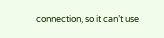connection, so it can’t use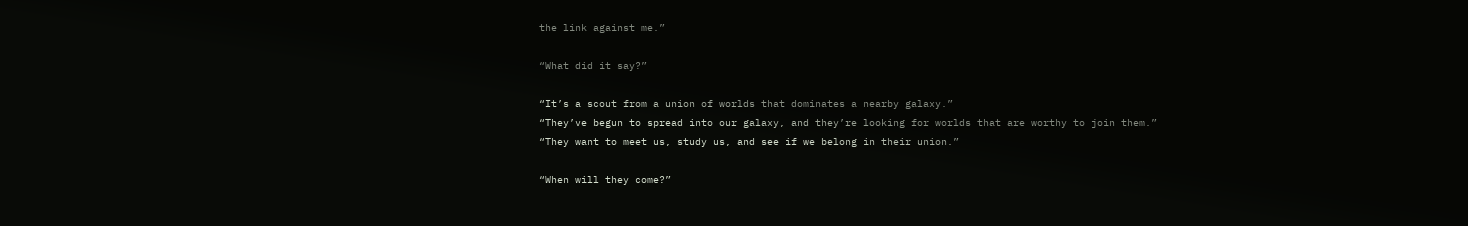the link against me.”

“What did it say?”

“It’s a scout from a union of worlds that dominates a nearby galaxy.”
“They’ve begun to spread into our galaxy, and they’re looking for worlds that are worthy to join them.”
“They want to meet us, study us, and see if we belong in their union.”

“When will they come?”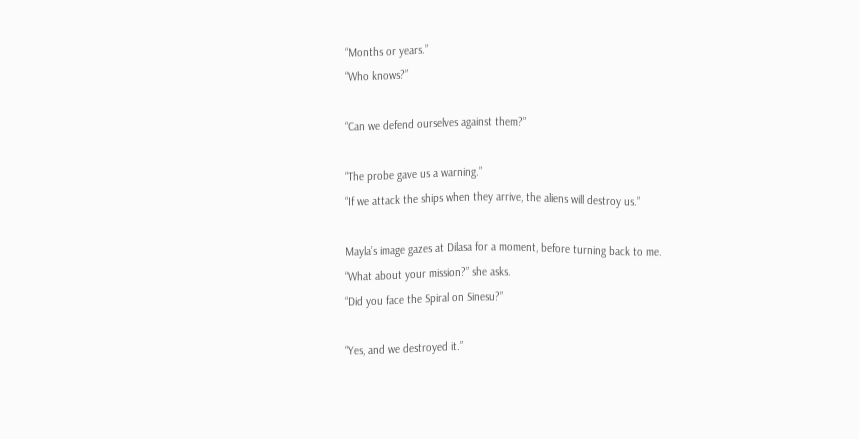“Months or years.”
“Who knows?”

“Can we defend ourselves against them?”

“The probe gave us a warning.”
“If we attack the ships when they arrive, the aliens will destroy us.”

Mayla’s image gazes at Dilasa for a moment, before turning back to me.
“What about your mission?” she asks.
“Did you face the Spiral on Sinesu?”

“Yes, and we destroyed it.”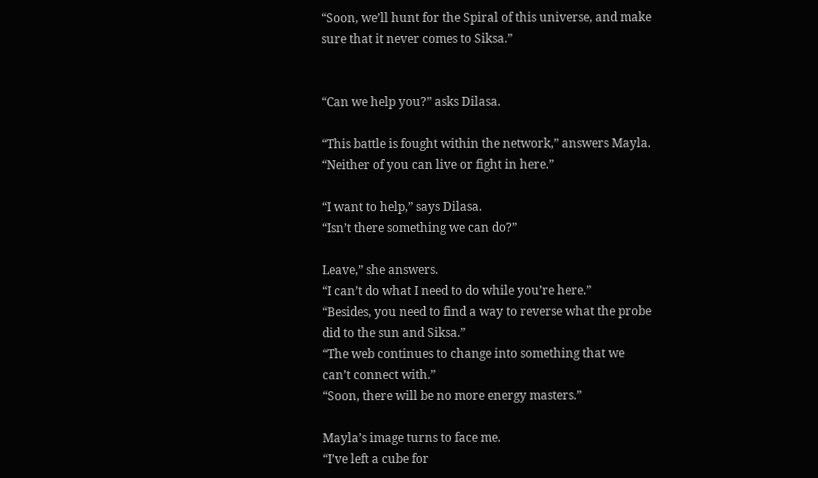“Soon, we’ll hunt for the Spiral of this universe, and make sure that it never comes to Siksa.”


“Can we help you?” asks Dilasa.

“This battle is fought within the network,” answers Mayla.
“Neither of you can live or fight in here.”

“I want to help,” says Dilasa.
“Isn’t there something we can do?”

Leave,” she answers.
“I can’t do what I need to do while you’re here.”
“Besides, you need to find a way to reverse what the probe did to the sun and Siksa.”
“The web continues to change into something that we can’t connect with.”
“Soon, there will be no more energy masters.”

Mayla’s image turns to face me.
“I’ve left a cube for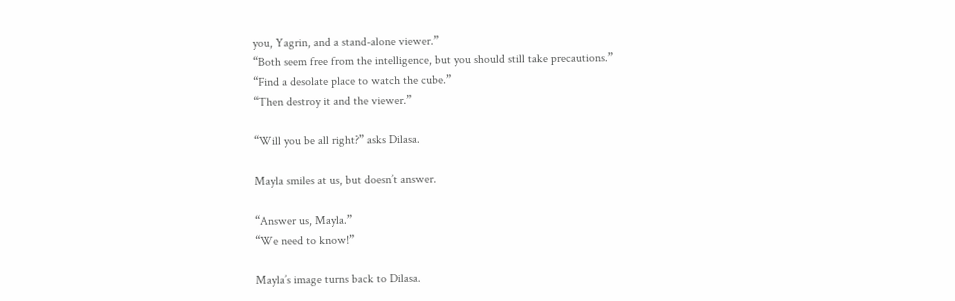you, Yagrin, and a stand-alone viewer.”
“Both seem free from the intelligence, but you should still take precautions.”
“Find a desolate place to watch the cube.”
“Then destroy it and the viewer.”

“Will you be all right?” asks Dilasa.

Mayla smiles at us, but doesn’t answer.

“Answer us, Mayla.”
“We need to know!”

Mayla’s image turns back to Dilasa.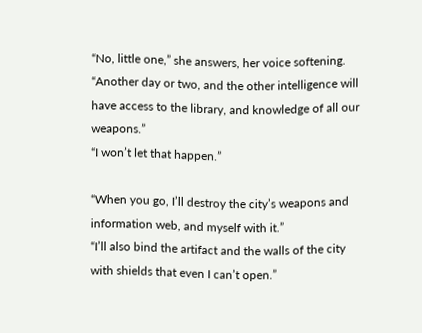“No, little one,” she answers, her voice softening.
“Another day or two, and the other intelligence will have access to the library, and knowledge of all our weapons.”
“I won’t let that happen.”

“When you go, I’ll destroy the city’s weapons and information web, and myself with it.”
“I’ll also bind the artifact and the walls of the city with shields that even I can’t open.”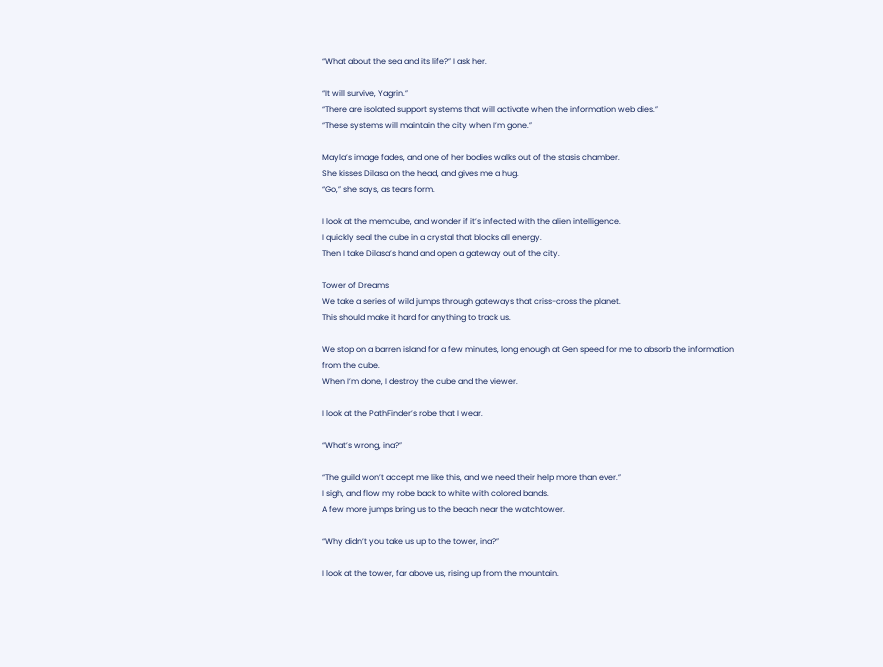“What about the sea and its life?” I ask her.

“It will survive, Yagrin.”
“There are isolated support systems that will activate when the information web dies.”
“These systems will maintain the city when I’m gone.”

Mayla’s image fades, and one of her bodies walks out of the stasis chamber.
She kisses Dilasa on the head, and gives me a hug.
“Go,” she says, as tears form.

I look at the memcube, and wonder if it’s infected with the alien intelligence.
I quickly seal the cube in a crystal that blocks all energy.
Then I take Dilasa’s hand and open a gateway out of the city.

Tower of Dreams
We take a series of wild jumps through gateways that criss-cross the planet.
This should make it hard for anything to track us.

We stop on a barren island for a few minutes, long enough at Gen speed for me to absorb the information from the cube.
When I’m done, I destroy the cube and the viewer.

I look at the PathFinder’s robe that I wear.

“What’s wrong, ina?”

“The guild won’t accept me like this, and we need their help more than ever.”
I sigh, and flow my robe back to white with colored bands.
A few more jumps bring us to the beach near the watchtower.

“Why didn’t you take us up to the tower, ina?”

I look at the tower, far above us, rising up from the mountain.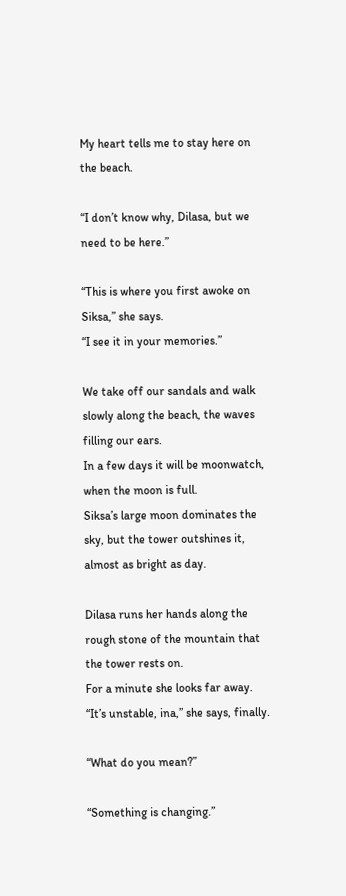My heart tells me to stay here on the beach.

“I don’t know why, Dilasa, but we need to be here.”

“This is where you first awoke on Siksa,” she says.
“I see it in your memories.”

We take off our sandals and walk slowly along the beach, the waves filling our ears.
In a few days it will be moonwatch, when the moon is full.
Siksa’s large moon dominates the sky, but the tower outshines it, almost as bright as day.

Dilasa runs her hands along the rough stone of the mountain that the tower rests on.
For a minute she looks far away.
“It’s unstable, ina,” she says, finally.

“What do you mean?”

“Something is changing.”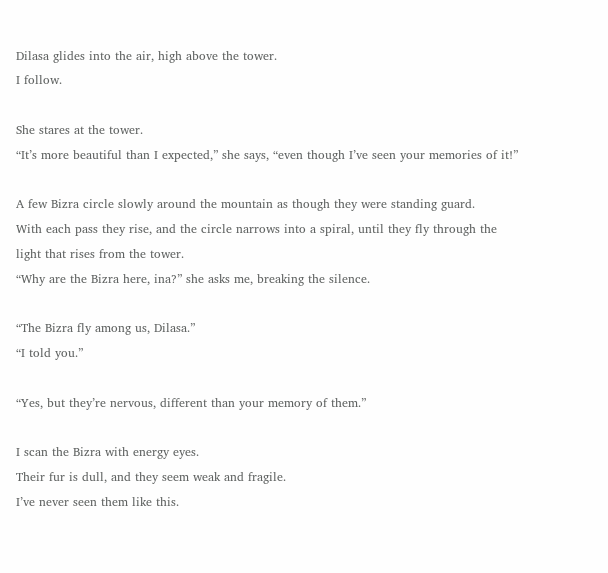Dilasa glides into the air, high above the tower.
I follow.

She stares at the tower.
“It’s more beautiful than I expected,” she says, “even though I’ve seen your memories of it!”

A few Bizra circle slowly around the mountain as though they were standing guard.
With each pass they rise, and the circle narrows into a spiral, until they fly through the light that rises from the tower.
“Why are the Bizra here, ina?” she asks me, breaking the silence.

“The Bizra fly among us, Dilasa.”
“I told you.”

“Yes, but they’re nervous, different than your memory of them.”

I scan the Bizra with energy eyes.
Their fur is dull, and they seem weak and fragile.
I’ve never seen them like this.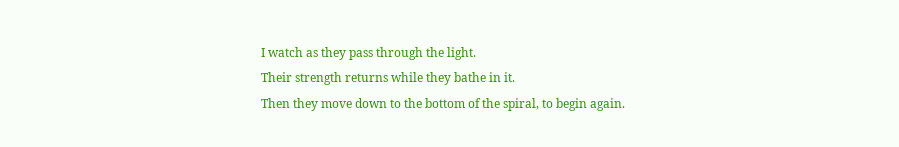I watch as they pass through the light.
Their strength returns while they bathe in it.
Then they move down to the bottom of the spiral, to begin again.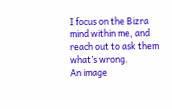I focus on the Bizra mind within me, and reach out to ask them what’s wrong.
An image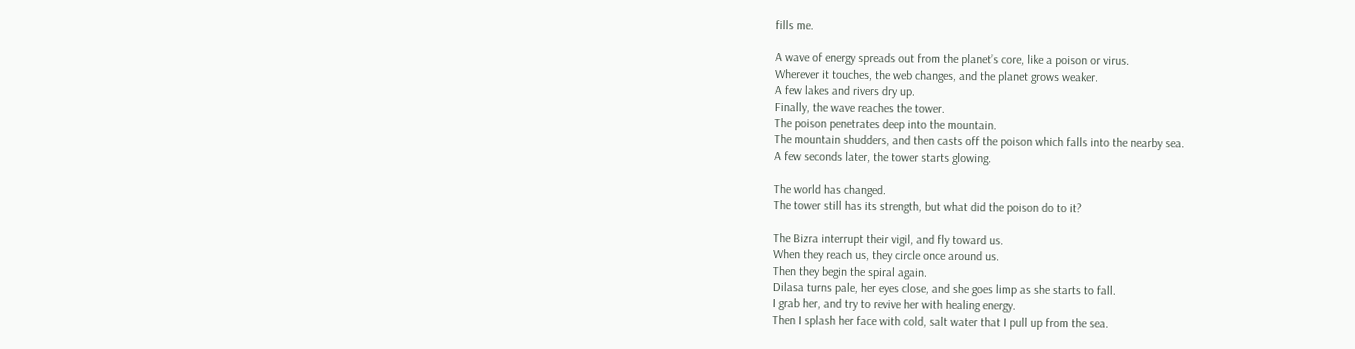fills me.

A wave of energy spreads out from the planet’s core, like a poison or virus.
Wherever it touches, the web changes, and the planet grows weaker.
A few lakes and rivers dry up.
Finally, the wave reaches the tower.
The poison penetrates deep into the mountain.
The mountain shudders, and then casts off the poison which falls into the nearby sea.
A few seconds later, the tower starts glowing.

The world has changed.
The tower still has its strength, but what did the poison do to it?

The Bizra interrupt their vigil, and fly toward us.
When they reach us, they circle once around us.
Then they begin the spiral again.
Dilasa turns pale, her eyes close, and she goes limp as she starts to fall.
I grab her, and try to revive her with healing energy.
Then I splash her face with cold, salt water that I pull up from the sea.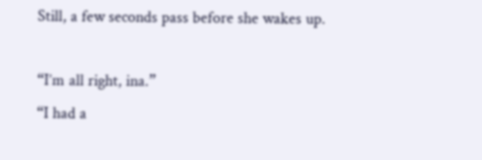Still, a few seconds pass before she wakes up.

“I’m all right, ina.”
“I had a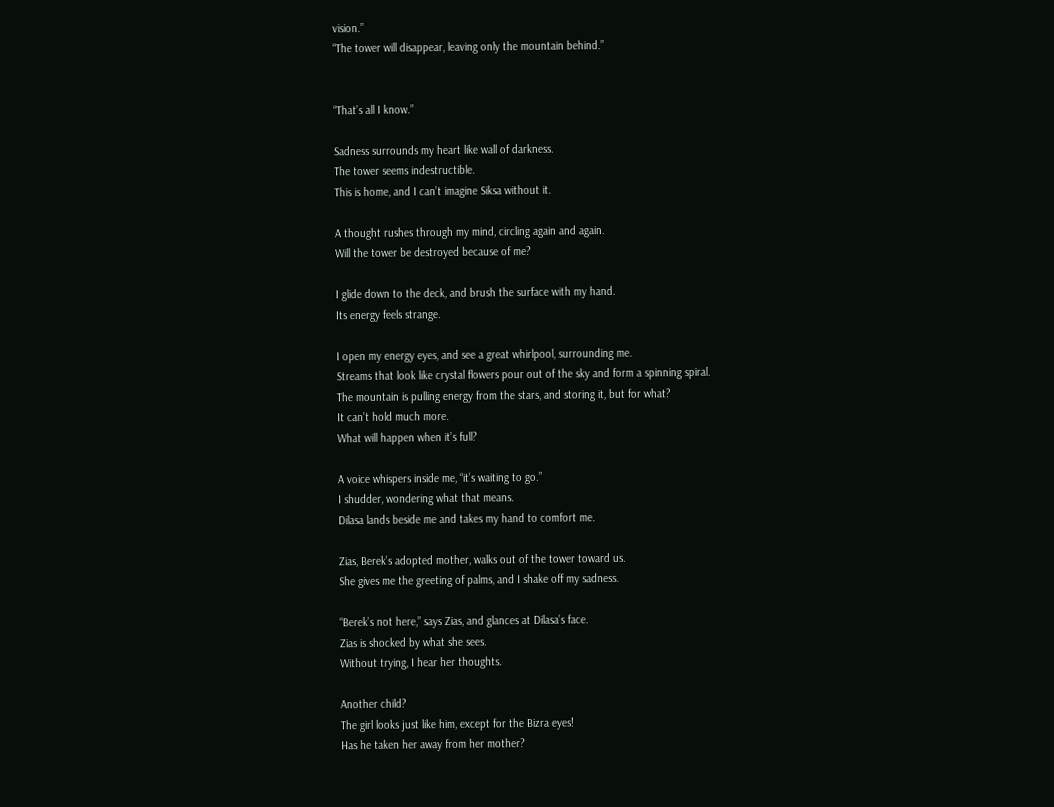vision.”
“The tower will disappear, leaving only the mountain behind.”


“That’s all I know.”

Sadness surrounds my heart like wall of darkness.
The tower seems indestructible.
This is home, and I can’t imagine Siksa without it.

A thought rushes through my mind, circling again and again.
Will the tower be destroyed because of me?

I glide down to the deck, and brush the surface with my hand.
Its energy feels strange.

I open my energy eyes, and see a great whirlpool, surrounding me.
Streams that look like crystal flowers pour out of the sky and form a spinning spiral.
The mountain is pulling energy from the stars, and storing it, but for what?
It can’t hold much more.
What will happen when it’s full?

A voice whispers inside me, “it’s waiting to go.”
I shudder, wondering what that means.
Dilasa lands beside me and takes my hand to comfort me.

Zias, Berek’s adopted mother, walks out of the tower toward us.
She gives me the greeting of palms, and I shake off my sadness.

“Berek’s not here,” says Zias, and glances at Dilasa’s face.
Zias is shocked by what she sees.
Without trying, I hear her thoughts.

Another child?
The girl looks just like him, except for the Bizra eyes!
Has he taken her away from her mother?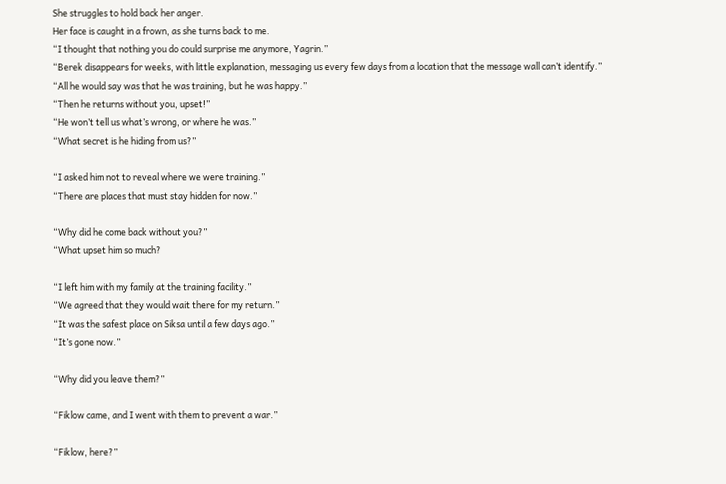She struggles to hold back her anger.
Her face is caught in a frown, as she turns back to me.
“I thought that nothing you do could surprise me anymore, Yagrin.”
“Berek disappears for weeks, with little explanation, messaging us every few days from a location that the message wall can’t identify.”
“All he would say was that he was training, but he was happy.”
“Then he returns without you, upset!”
“He won’t tell us what’s wrong, or where he was.”
“What secret is he hiding from us?”

“I asked him not to reveal where we were training.”
“There are places that must stay hidden for now.”

“Why did he come back without you?”
“What upset him so much?

“I left him with my family at the training facility.”
“We agreed that they would wait there for my return.”
“It was the safest place on Siksa until a few days ago.”
“It’s gone now.”

“Why did you leave them?”

“Fiklow came, and I went with them to prevent a war.”

“Fiklow, here?”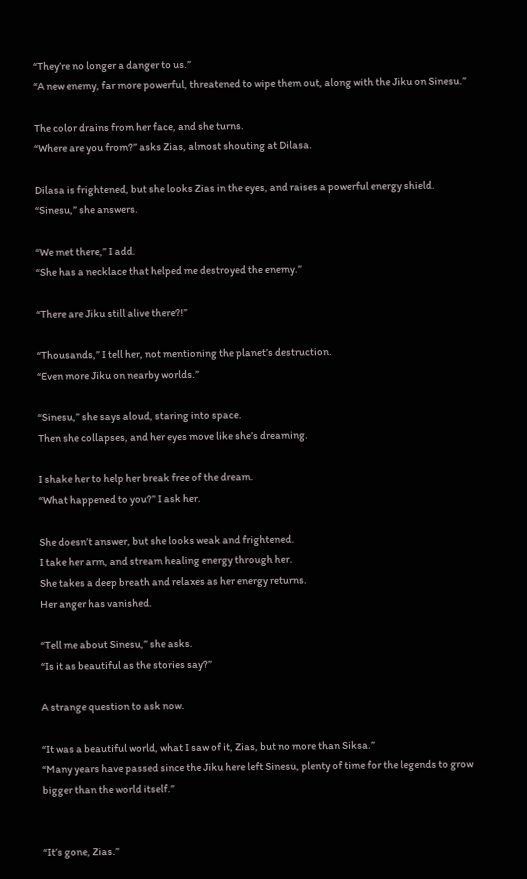“They’re no longer a danger to us.”
“A new enemy, far more powerful, threatened to wipe them out, along with the Jiku on Sinesu.”

The color drains from her face, and she turns.
“Where are you from?” asks Zias, almost shouting at Dilasa.

Dilasa is frightened, but she looks Zias in the eyes, and raises a powerful energy shield.
“Sinesu,” she answers.

“We met there,” I add.
“She has a necklace that helped me destroyed the enemy.”

“There are Jiku still alive there?!”

“Thousands,” I tell her, not mentioning the planet’s destruction.
“Even more Jiku on nearby worlds.”

“Sinesu,” she says aloud, staring into space.
Then she collapses, and her eyes move like she’s dreaming.

I shake her to help her break free of the dream.
“What happened to you?” I ask her.

She doesn’t answer, but she looks weak and frightened.
I take her arm, and stream healing energy through her.
She takes a deep breath and relaxes as her energy returns.
Her anger has vanished.

“Tell me about Sinesu,” she asks.
“Is it as beautiful as the stories say?”

A strange question to ask now.

“It was a beautiful world, what I saw of it, Zias, but no more than Siksa.”
“Many years have passed since the Jiku here left Sinesu, plenty of time for the legends to grow bigger than the world itself.”


“It’s gone, Zias.”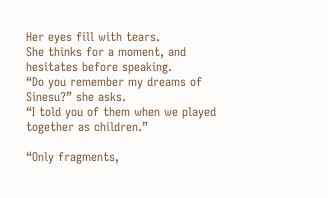Her eyes fill with tears.
She thinks for a moment, and hesitates before speaking.
“Do you remember my dreams of Sinesu?” she asks.
“I told you of them when we played together as children.”

“Only fragments,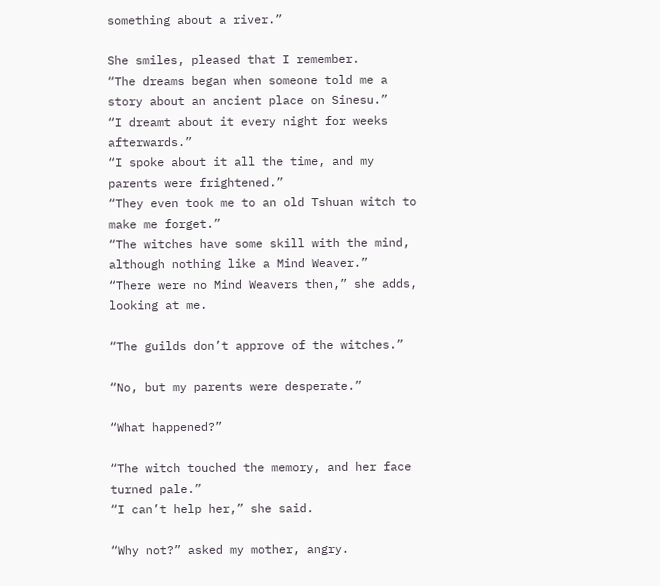something about a river.”

She smiles, pleased that I remember.
“The dreams began when someone told me a story about an ancient place on Sinesu.”
“I dreamt about it every night for weeks afterwards.”
“I spoke about it all the time, and my parents were frightened.”
“They even took me to an old Tshuan witch to make me forget.”
“The witches have some skill with the mind, although nothing like a Mind Weaver.”
“There were no Mind Weavers then,” she adds, looking at me.

“The guilds don’t approve of the witches.”

“No, but my parents were desperate.”

“What happened?”

“The witch touched the memory, and her face turned pale.”
“I can’t help her,” she said.

“Why not?” asked my mother, angry.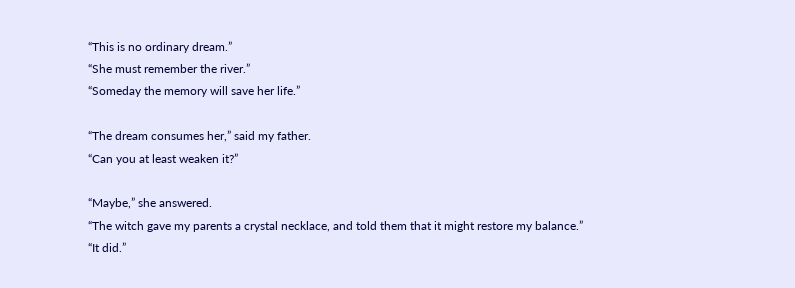“This is no ordinary dream.”
“She must remember the river.”
“Someday the memory will save her life.”

“The dream consumes her,” said my father.
“Can you at least weaken it?”

“Maybe,” she answered.
“The witch gave my parents a crystal necklace, and told them that it might restore my balance.”
“It did.”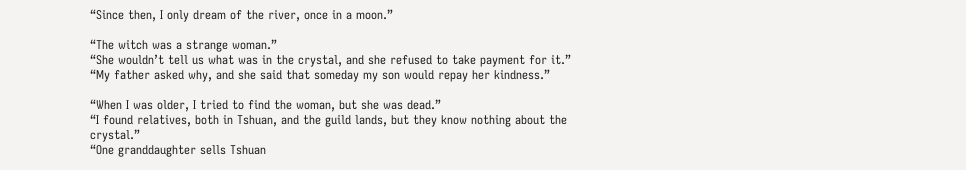“Since then, I only dream of the river, once in a moon.”

“The witch was a strange woman.”
“She wouldn’t tell us what was in the crystal, and she refused to take payment for it.”
“My father asked why, and she said that someday my son would repay her kindness.”

“When I was older, I tried to find the woman, but she was dead.”
“I found relatives, both in Tshuan, and the guild lands, but they know nothing about the crystal.”
“One granddaughter sells Tshuan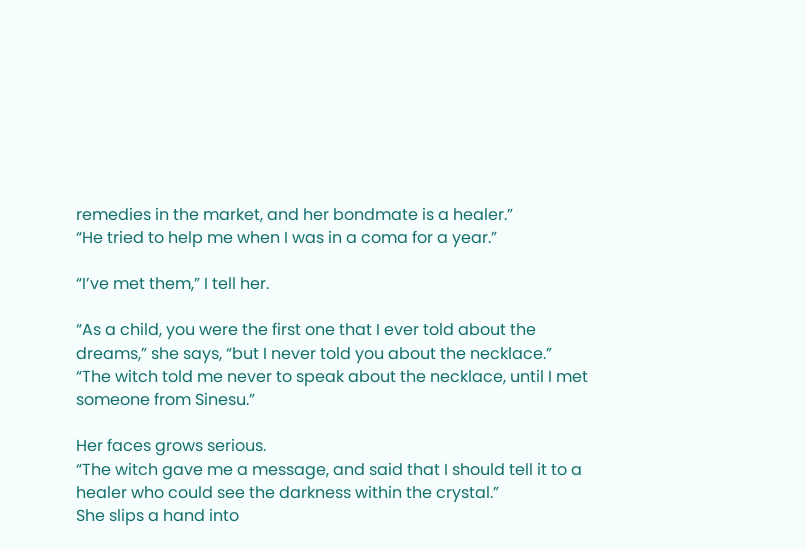remedies in the market, and her bondmate is a healer.”
“He tried to help me when I was in a coma for a year.”

“I’ve met them,” I tell her.

“As a child, you were the first one that I ever told about the dreams,” she says, “but I never told you about the necklace.”
“The witch told me never to speak about the necklace, until I met someone from Sinesu.”

Her faces grows serious.
“The witch gave me a message, and said that I should tell it to a healer who could see the darkness within the crystal.”
She slips a hand into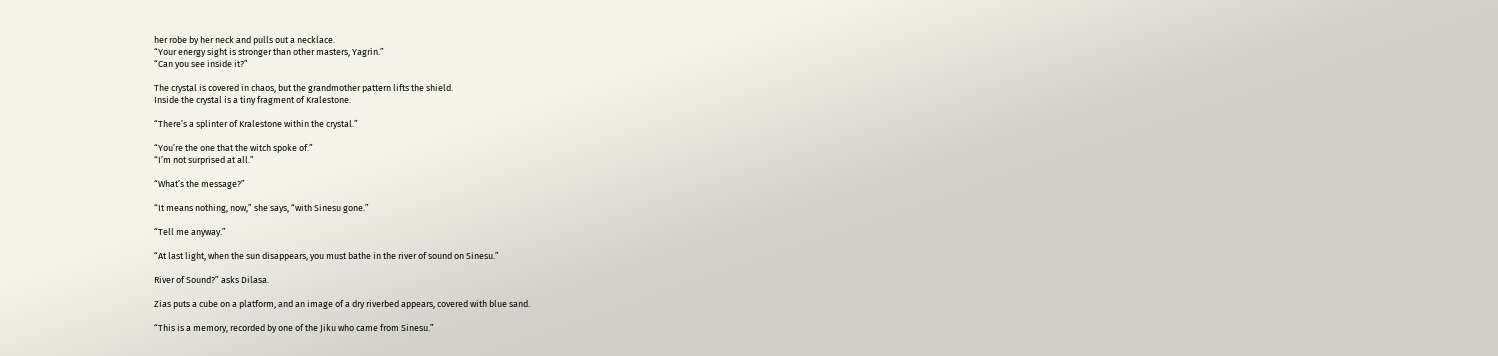her robe by her neck and pulls out a necklace.
“Your energy sight is stronger than other masters, Yagrin.”
“Can you see inside it?”

The crystal is covered in chaos, but the grandmother pattern lifts the shield.
Inside the crystal is a tiny fragment of Kralestone.

“There’s a splinter of Kralestone within the crystal.”

“You’re the one that the witch spoke of.”
“I’m not surprised at all.”

“What’s the message?”

“It means nothing, now,” she says, “with Sinesu gone.”

“Tell me anyway.”

“At last light, when the sun disappears, you must bathe in the river of sound on Sinesu.”

River of Sound?” asks Dilasa.

Zias puts a cube on a platform, and an image of a dry riverbed appears, covered with blue sand.

“This is a memory, recorded by one of the Jiku who came from Sinesu.”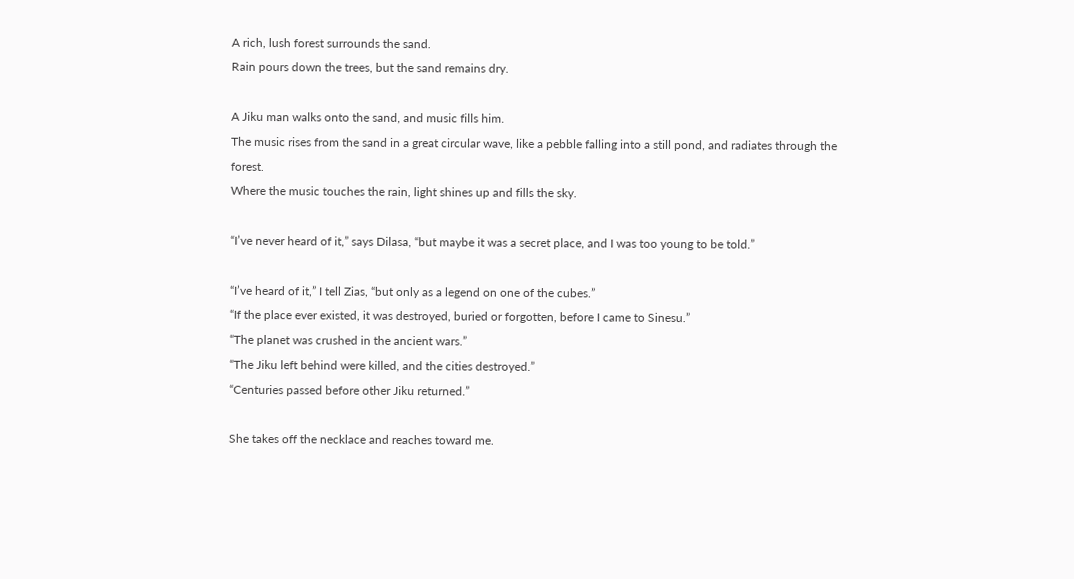A rich, lush forest surrounds the sand.
Rain pours down the trees, but the sand remains dry.

A Jiku man walks onto the sand, and music fills him.
The music rises from the sand in a great circular wave, like a pebble falling into a still pond, and radiates through the forest.
Where the music touches the rain, light shines up and fills the sky.

“I’ve never heard of it,” says Dilasa, “but maybe it was a secret place, and I was too young to be told.”

“I’ve heard of it,” I tell Zias, “but only as a legend on one of the cubes.”
“If the place ever existed, it was destroyed, buried or forgotten, before I came to Sinesu.”
“The planet was crushed in the ancient wars.”
“The Jiku left behind were killed, and the cities destroyed.”
“Centuries passed before other Jiku returned.”

She takes off the necklace and reaches toward me.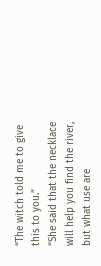“The witch told me to give this to you.”
“She said that the necklace will help you find the river, but what use are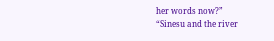her words now?”
“Sinesu and the river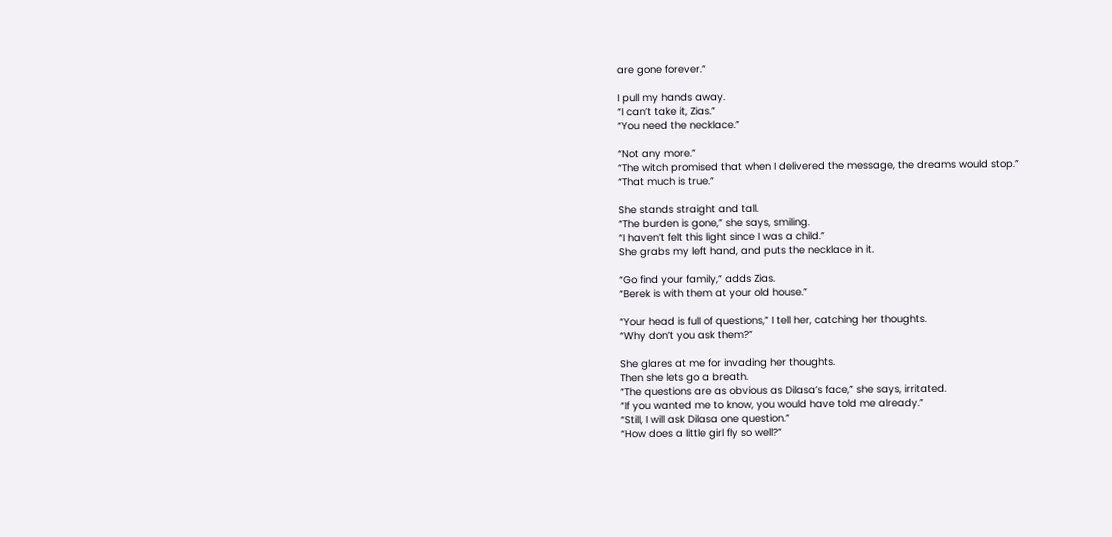are gone forever.”

I pull my hands away.
“I can’t take it, Zias.”
“You need the necklace.”

“Not any more.”
“The witch promised that when I delivered the message, the dreams would stop.”
“That much is true.”

She stands straight and tall.
“The burden is gone,” she says, smiling.
“I haven’t felt this light since I was a child.”
She grabs my left hand, and puts the necklace in it.

“Go find your family,” adds Zias.
“Berek is with them at your old house.”

“Your head is full of questions,” I tell her, catching her thoughts.
“Why don’t you ask them?”

She glares at me for invading her thoughts.
Then she lets go a breath.
“The questions are as obvious as Dilasa’s face,” she says, irritated.
“If you wanted me to know, you would have told me already.”
“Still, I will ask Dilasa one question.”
“How does a little girl fly so well?”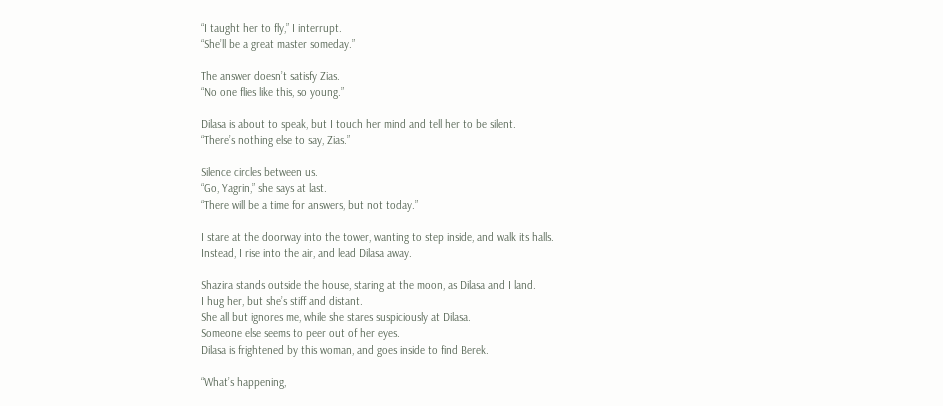“I taught her to fly,” I interrupt.
“She’ll be a great master someday.”

The answer doesn’t satisfy Zias.
“No one flies like this, so young.”

Dilasa is about to speak, but I touch her mind and tell her to be silent.
“There’s nothing else to say, Zias.”

Silence circles between us.
“Go, Yagrin,” she says at last.
“There will be a time for answers, but not today.”

I stare at the doorway into the tower, wanting to step inside, and walk its halls.
Instead, I rise into the air, and lead Dilasa away.

Shazira stands outside the house, staring at the moon, as Dilasa and I land.
I hug her, but she’s stiff and distant.
She all but ignores me, while she stares suspiciously at Dilasa.
Someone else seems to peer out of her eyes.
Dilasa is frightened by this woman, and goes inside to find Berek.

“What’s happening,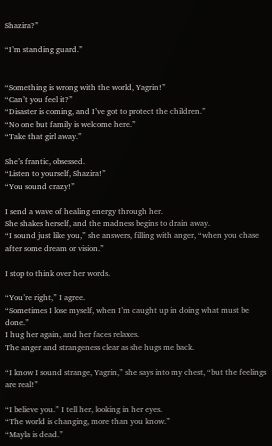Shazira?”

“I’m standing guard.”


“Something is wrong with the world, Yagrin!”
“Can’t you feel it?”
“Disaster is coming, and I’ve got to protect the children.”
“No one but family is welcome here.”
“Take that girl away.”

She’s frantic, obsessed.
“Listen to yourself, Shazira!”
“You sound crazy!”

I send a wave of healing energy through her.
She shakes herself, and the madness begins to drain away.
“I sound just like you,” she answers, filling with anger, “when you chase after some dream or vision.”

I stop to think over her words.

“You’re right,” I agree.
“Sometimes I lose myself, when I’m caught up in doing what must be done.”
I hug her again, and her faces relaxes.
The anger and strangeness clear as she hugs me back.

“I know I sound strange, Yagrin,” she says into my chest, “but the feelings are real!”

“I believe you.” I tell her, looking in her eyes.
“The world is changing, more than you know.”
“Mayla is dead.”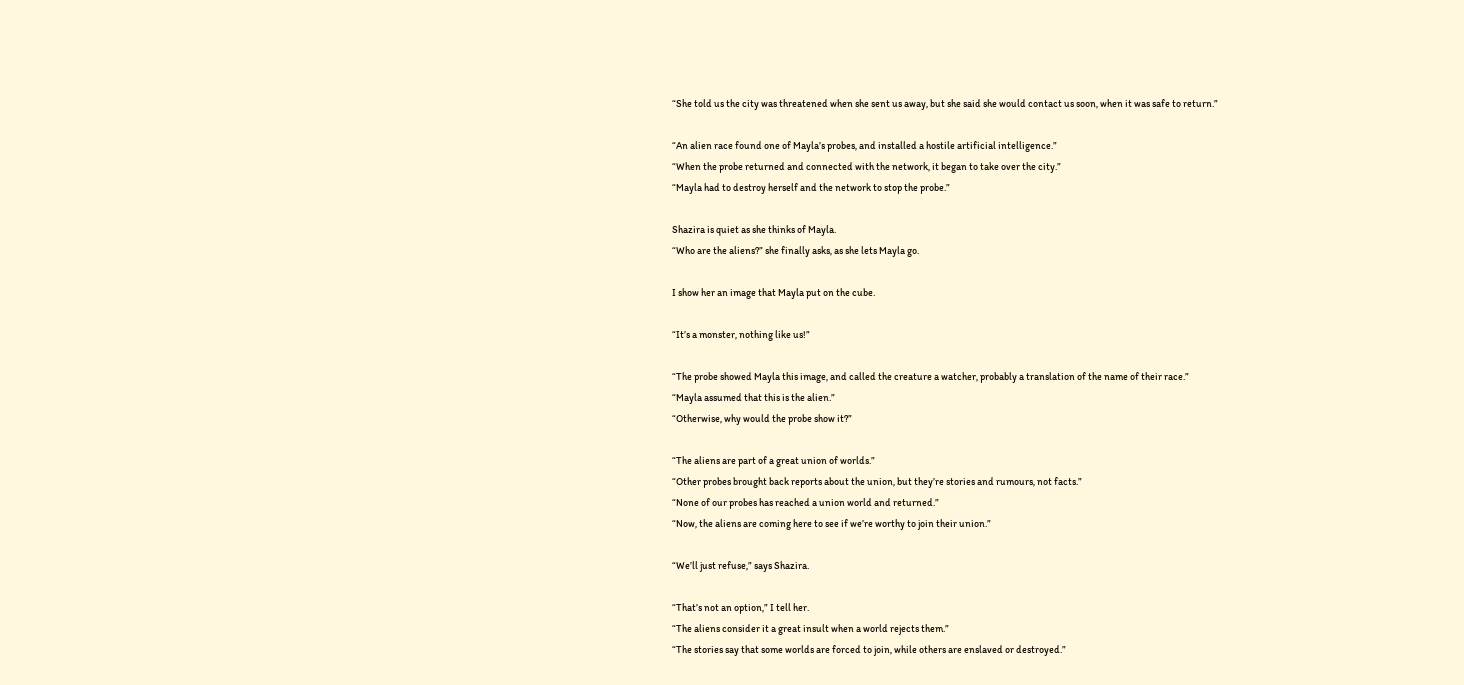“She told us the city was threatened when she sent us away, but she said she would contact us soon, when it was safe to return.”

“An alien race found one of Mayla’s probes, and installed a hostile artificial intelligence.”
“When the probe returned and connected with the network, it began to take over the city.”
“Mayla had to destroy herself and the network to stop the probe.”

Shazira is quiet as she thinks of Mayla.
“Who are the aliens?” she finally asks, as she lets Mayla go.

I show her an image that Mayla put on the cube.

“It’s a monster, nothing like us!”

“The probe showed Mayla this image, and called the creature a watcher, probably a translation of the name of their race.”
“Mayla assumed that this is the alien.”
“Otherwise, why would the probe show it?”

“The aliens are part of a great union of worlds.”
“Other probes brought back reports about the union, but they’re stories and rumours, not facts.”
“None of our probes has reached a union world and returned.”
“Now, the aliens are coming here to see if we’re worthy to join their union.”

“We’ll just refuse,” says Shazira.

“That’s not an option,” I tell her.
“The aliens consider it a great insult when a world rejects them.”
“The stories say that some worlds are forced to join, while others are enslaved or destroyed.”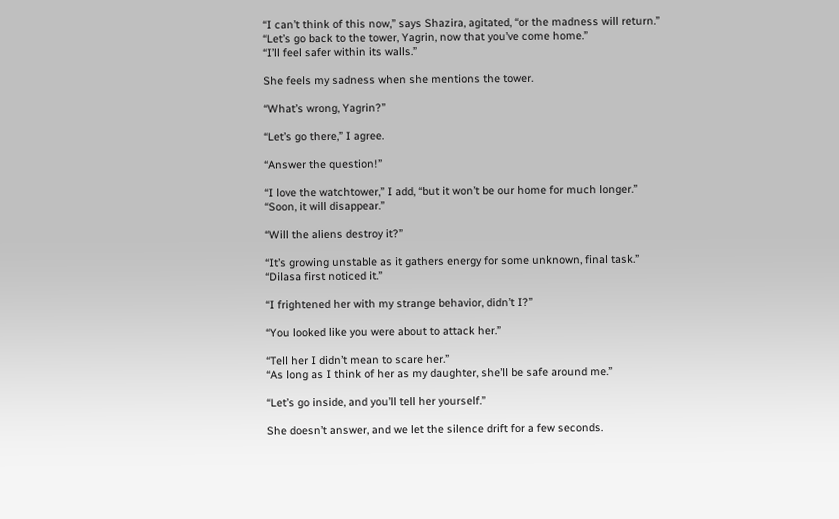“I can’t think of this now,” says Shazira, agitated, “or the madness will return.”
“Let’s go back to the tower, Yagrin, now that you’ve come home.”
“I’ll feel safer within its walls.”

She feels my sadness when she mentions the tower.

“What’s wrong, Yagrin?”

“Let’s go there,” I agree.

“Answer the question!”

“I love the watchtower,” I add, “but it won’t be our home for much longer.”
“Soon, it will disappear.”

“Will the aliens destroy it?”

“It’s growing unstable as it gathers energy for some unknown, final task.”
“Dilasa first noticed it.”

“I frightened her with my strange behavior, didn’t I?”

“You looked like you were about to attack her.”

“Tell her I didn’t mean to scare her.”
“As long as I think of her as my daughter, she’ll be safe around me.”

“Let’s go inside, and you’ll tell her yourself.”

She doesn’t answer, and we let the silence drift for a few seconds.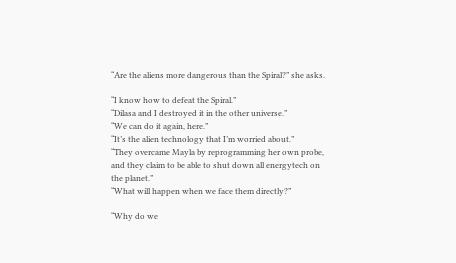“Are the aliens more dangerous than the Spiral?” she asks.

“I know how to defeat the Spiral.”
“Dilasa and I destroyed it in the other universe.”
“We can do it again, here.”
“It’s the alien technology that I’m worried about.”
“They overcame Mayla by reprogramming her own probe, and they claim to be able to shut down all energytech on the planet.”
“What will happen when we face them directly?”

“Why do we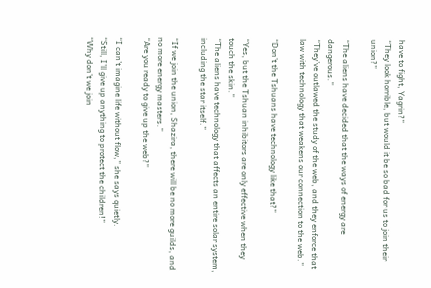have to fight, Yagrin?”
“They look horrible, but would it be so bad for us to join their union?”

“The aliens have decided that the ways of energy are dangerous.”
“They’ve outlawed the study of the web, and they enforce that law with technology that weakens our connection to the web.”

“Don’t the Tshuans have technology like that?”

“Yes, but the Tshuan inhibitors are only effective when they touch the skin.”
“The aliens have technology that affects an entire solar system, including the star itself.”

“If we join the union, Shazira, there will be no more guilds, and no more energy masters.”
“Are you ready to give up the web?”

“I can’t imagine life without flow,” she says quietly.
“Still, I’ll give up anything to protect the children!”
“Why don’t we join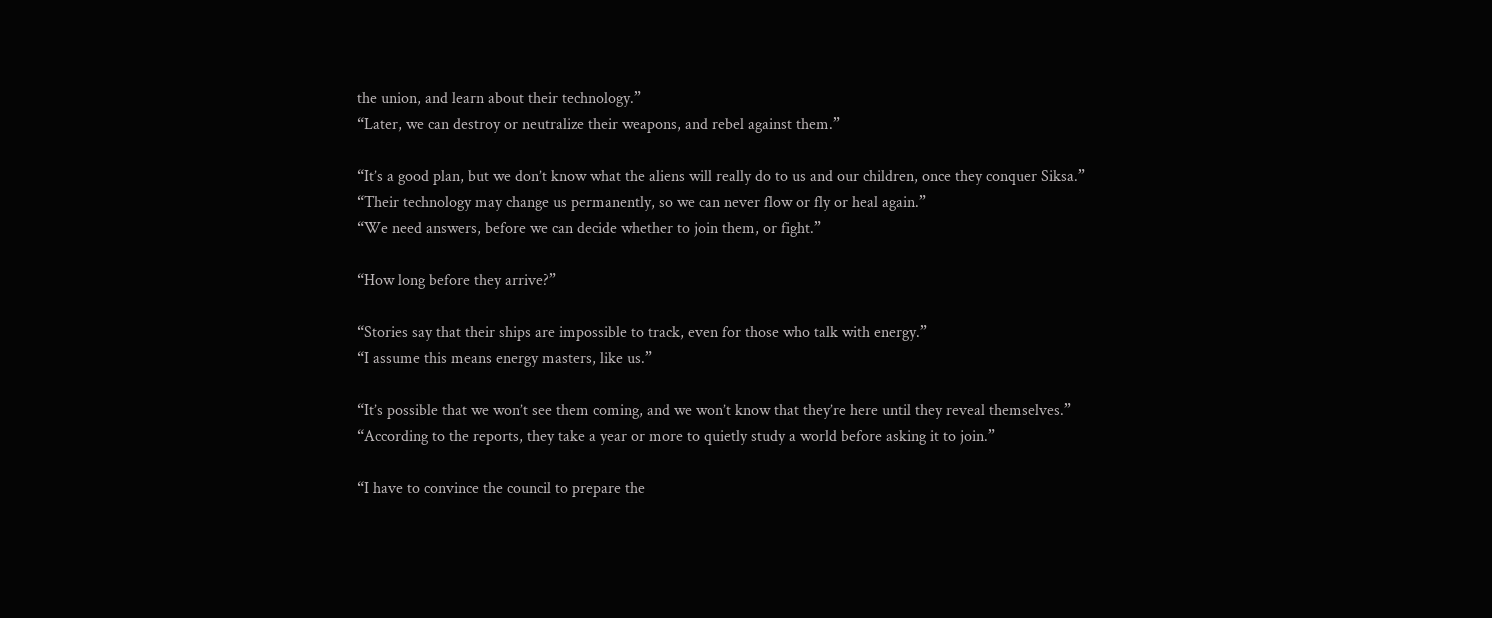the union, and learn about their technology.”
“Later, we can destroy or neutralize their weapons, and rebel against them.”

“It’s a good plan, but we don’t know what the aliens will really do to us and our children, once they conquer Siksa.”
“Their technology may change us permanently, so we can never flow or fly or heal again.”
“We need answers, before we can decide whether to join them, or fight.”

“How long before they arrive?”

“Stories say that their ships are impossible to track, even for those who talk with energy.”
“I assume this means energy masters, like us.”

“It’s possible that we won’t see them coming, and we won’t know that they’re here until they reveal themselves.”
“According to the reports, they take a year or more to quietly study a world before asking it to join.”

“I have to convince the council to prepare the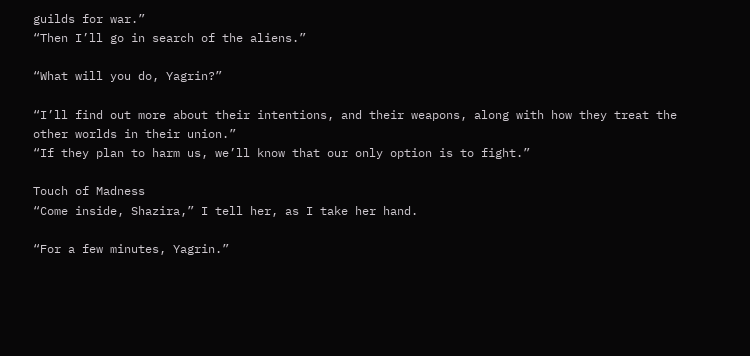guilds for war.”
“Then I’ll go in search of the aliens.”

“What will you do, Yagrin?”

“I’ll find out more about their intentions, and their weapons, along with how they treat the other worlds in their union.”
“If they plan to harm us, we’ll know that our only option is to fight.”

Touch of Madness
“Come inside, Shazira,” I tell her, as I take her hand.

“For a few minutes, Yagrin.”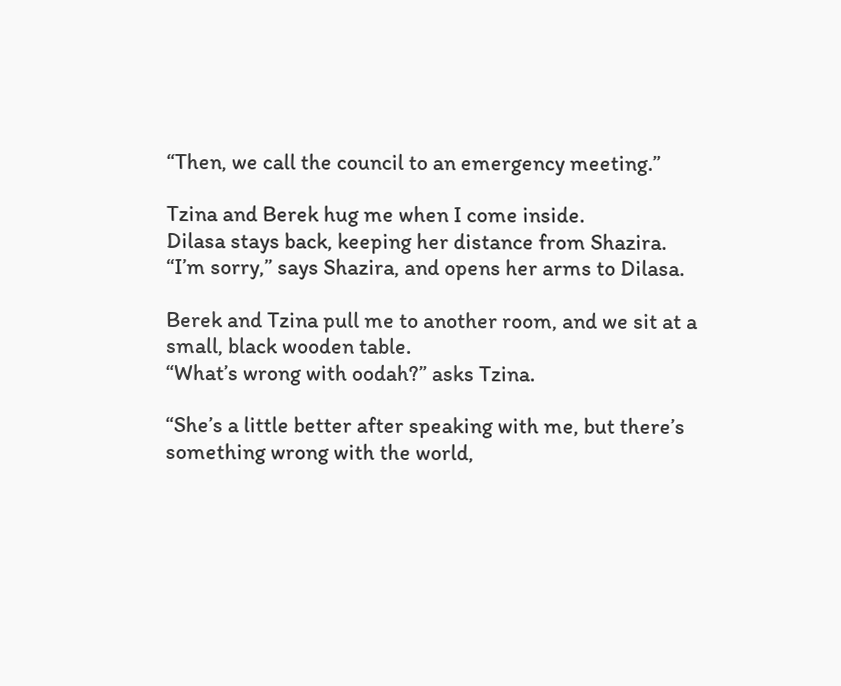“Then, we call the council to an emergency meeting.”

Tzina and Berek hug me when I come inside.
Dilasa stays back, keeping her distance from Shazira.
“I’m sorry,” says Shazira, and opens her arms to Dilasa.

Berek and Tzina pull me to another room, and we sit at a small, black wooden table.
“What’s wrong with oodah?” asks Tzina.

“She’s a little better after speaking with me, but there’s something wrong with the world,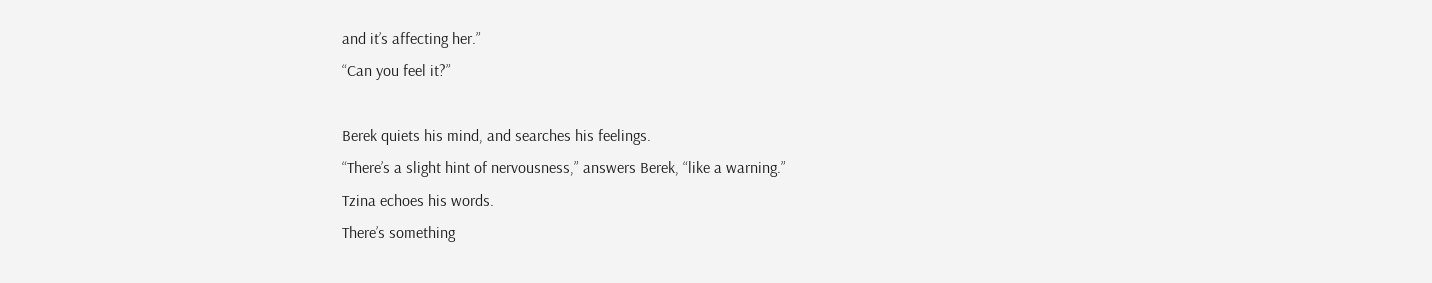and it’s affecting her.”
“Can you feel it?”

Berek quiets his mind, and searches his feelings.
“There’s a slight hint of nervousness,” answers Berek, “like a warning.”
Tzina echoes his words.
There’s something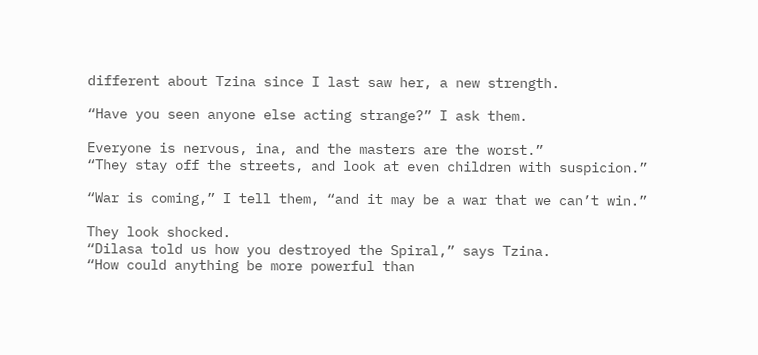different about Tzina since I last saw her, a new strength.

“Have you seen anyone else acting strange?” I ask them.

Everyone is nervous, ina, and the masters are the worst.”
“They stay off the streets, and look at even children with suspicion.”

“War is coming,” I tell them, “and it may be a war that we can’t win.”

They look shocked.
“Dilasa told us how you destroyed the Spiral,” says Tzina.
“How could anything be more powerful than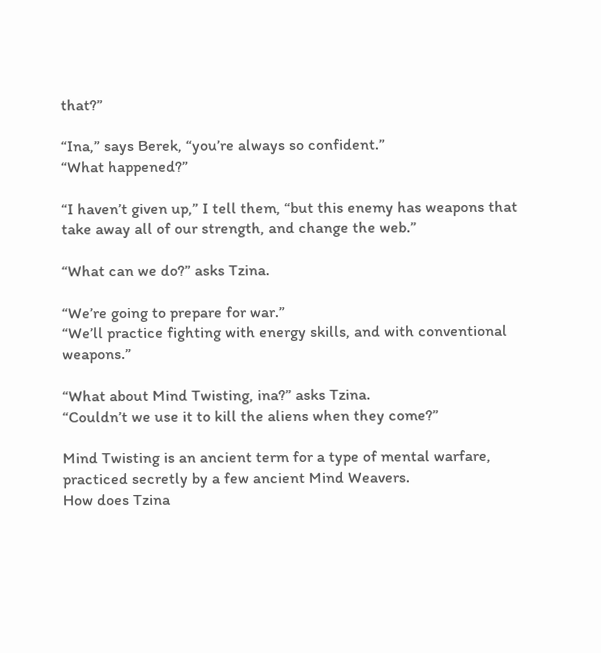that?”

“Ina,” says Berek, “you’re always so confident.”
“What happened?”

“I haven’t given up,” I tell them, “but this enemy has weapons that take away all of our strength, and change the web.”

“What can we do?” asks Tzina.

“We’re going to prepare for war.”
“We’ll practice fighting with energy skills, and with conventional weapons.”

“What about Mind Twisting, ina?” asks Tzina.
“Couldn’t we use it to kill the aliens when they come?”

Mind Twisting is an ancient term for a type of mental warfare, practiced secretly by a few ancient Mind Weavers.
How does Tzina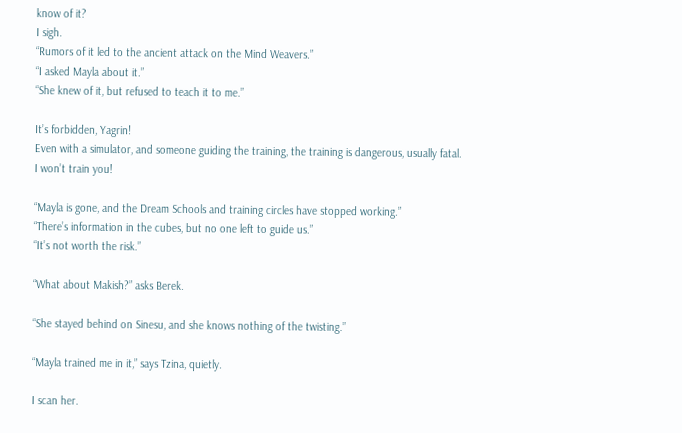know of it?
I sigh.
“Rumors of it led to the ancient attack on the Mind Weavers.”
“I asked Mayla about it.”
“She knew of it, but refused to teach it to me.”

It’s forbidden, Yagrin!
Even with a simulator, and someone guiding the training, the training is dangerous, usually fatal.
I won’t train you!

“Mayla is gone, and the Dream Schools and training circles have stopped working.”
“There’s information in the cubes, but no one left to guide us.”
“It’s not worth the risk.”

“What about Makish?” asks Berek.

“She stayed behind on Sinesu, and she knows nothing of the twisting.”

“Mayla trained me in it,” says Tzina, quietly.

I scan her.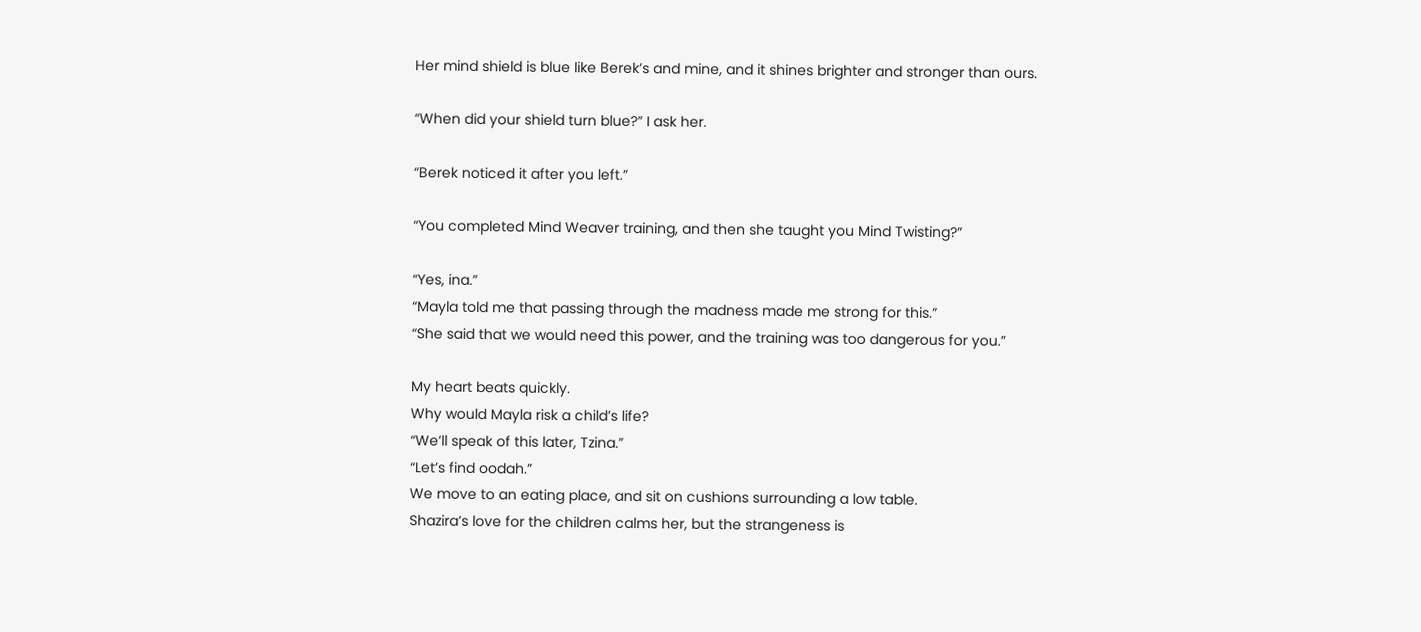Her mind shield is blue like Berek’s and mine, and it shines brighter and stronger than ours.

“When did your shield turn blue?” I ask her.

“Berek noticed it after you left.”

“You completed Mind Weaver training, and then she taught you Mind Twisting?”

“Yes, ina.”
“Mayla told me that passing through the madness made me strong for this.”
“She said that we would need this power, and the training was too dangerous for you.”

My heart beats quickly.
Why would Mayla risk a child’s life?
“We’ll speak of this later, Tzina.”
“Let’s find oodah.”
We move to an eating place, and sit on cushions surrounding a low table.
Shazira’s love for the children calms her, but the strangeness is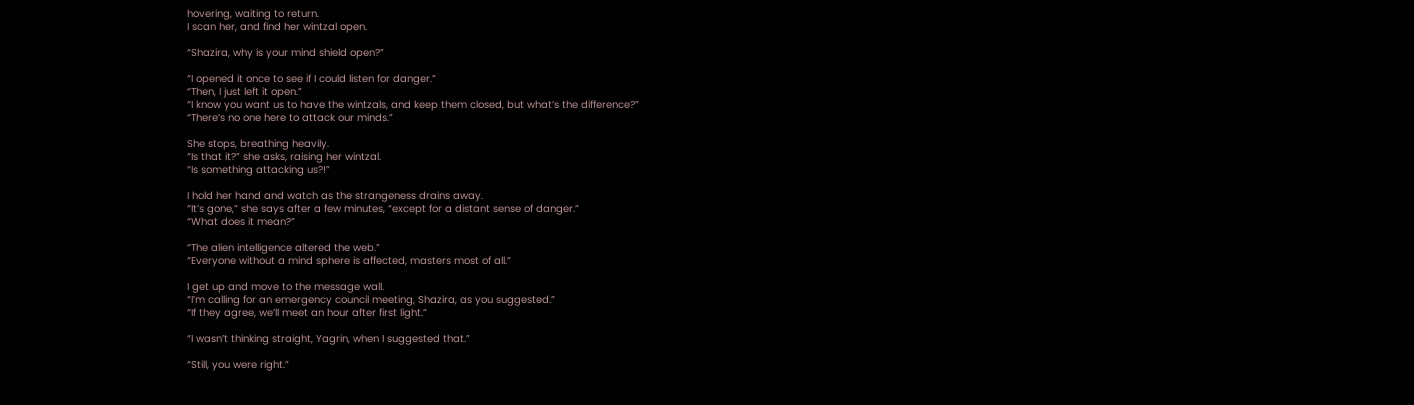hovering, waiting to return.
I scan her, and find her wintzal open.

“Shazira, why is your mind shield open?”

“I opened it once to see if I could listen for danger.”
“Then, I just left it open.”
“I know you want us to have the wintzals, and keep them closed, but what’s the difference?”
“There’s no one here to attack our minds.”

She stops, breathing heavily.
“Is that it?” she asks, raising her wintzal.
“Is something attacking us?!”

I hold her hand and watch as the strangeness drains away.
“It’s gone,” she says after a few minutes, “except for a distant sense of danger.”
“What does it mean?”

“The alien intelligence altered the web.”
“Everyone without a mind sphere is affected, masters most of all.”

I get up and move to the message wall.
“I’m calling for an emergency council meeting, Shazira, as you suggested.”
“If they agree, we’ll meet an hour after first light.”

“I wasn’t thinking straight, Yagrin, when I suggested that.”

“Still, you were right.”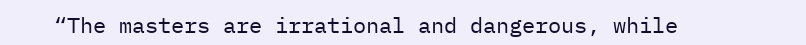“The masters are irrational and dangerous, while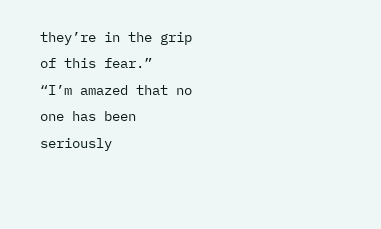they’re in the grip of this fear.”
“I’m amazed that no one has been seriously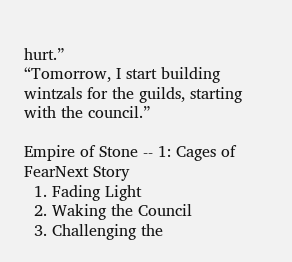hurt.”
“Tomorrow, I start building wintzals for the guilds, starting with the council.”

Empire of Stone -- 1: Cages of FearNext Story
  1. Fading Light
  2. Waking the Council
  3. Challenging the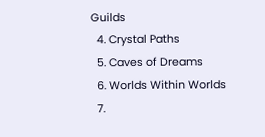Guilds
  4. Crystal Paths
  5. Caves of Dreams
  6. Worlds Within Worlds
  7.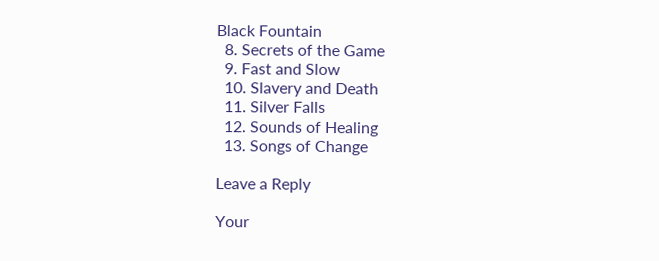Black Fountain
  8. Secrets of the Game
  9. Fast and Slow
  10. Slavery and Death
  11. Silver Falls
  12. Sounds of Healing
  13. Songs of Change

Leave a Reply

Your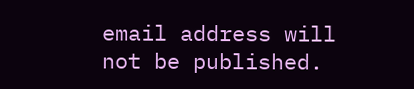email address will not be published.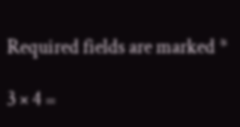Required fields are marked *

3 × 4 =